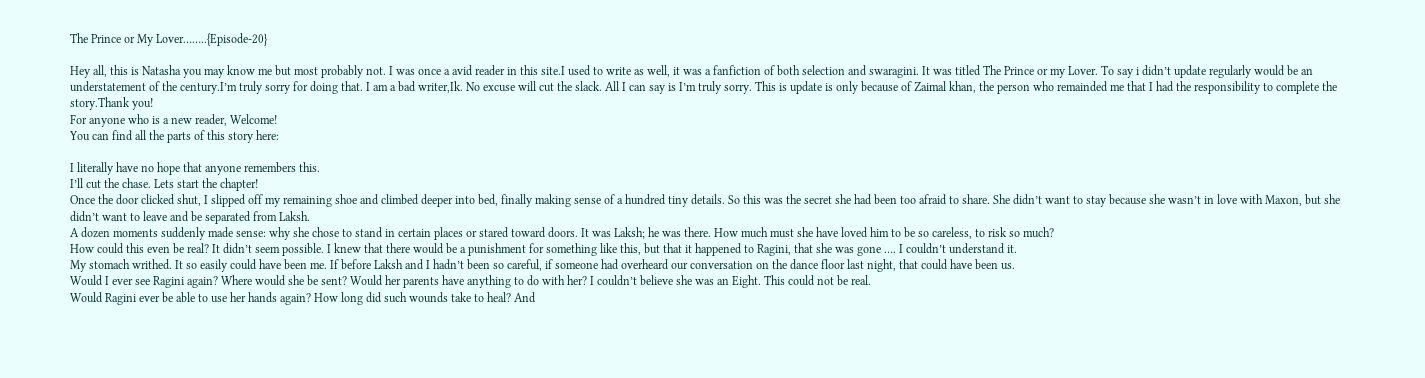The Prince or My Lover……..{Episode-20}

Hey all, this is Natasha you may know me but most probably not. I was once a avid reader in this site.I used to write as well, it was a fanfiction of both selection and swaragini. It was titled The Prince or my Lover. To say i didn’t update regularly would be an understatement of the century.I’m truly sorry for doing that. I am a bad writer,Ik. No excuse will cut the slack. All I can say is I’m truly sorry. This is update is only because of Zaimal khan, the person who remainded me that I had the responsibility to complete the story.Thank you!
For anyone who is a new reader, Welcome!
You can find all the parts of this story here:

I literally have no hope that anyone remembers this.
I’ll cut the chase. Lets start the chapter!
Once the door clicked shut, I slipped off my remaining shoe and climbed deeper into bed, finally making sense of a hundred tiny details. So this was the secret she had been too afraid to share. She didn’t want to stay because she wasn’t in love with Maxon, but she didn’t want to leave and be separated from Laksh.
A dozen moments suddenly made sense: why she chose to stand in certain places or stared toward doors. It was Laksh; he was there. How much must she have loved him to be so careless, to risk so much?
How could this even be real? It didn’t seem possible. I knew that there would be a punishment for something like this, but that it happened to Ragini, that she was gone …. I couldn’t understand it.
My stomach writhed. It so easily could have been me. If before Laksh and I hadn’t been so careful, if someone had overheard our conversation on the dance floor last night, that could have been us.
Would I ever see Ragini again? Where would she be sent? Would her parents have anything to do with her? I couldn’t believe she was an Eight. This could not be real.
Would Ragini ever be able to use her hands again? How long did such wounds take to heal? And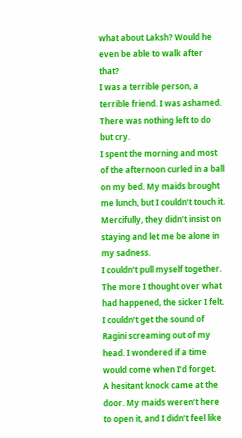what about Laksh? Would he even be able to walk after that?
I was a terrible person, a terrible friend. I was ashamed.
There was nothing left to do but cry.
I spent the morning and most of the afternoon curled in a ball on my bed. My maids brought me lunch, but I couldn’t touch it. Mercifully, they didn’t insist on staying and let me be alone in my sadness.
I couldn’t pull myself together. The more I thought over what had happened, the sicker I felt. I couldn’t get the sound of Ragini screaming out of my head. I wondered if a time would come when I’d forget.
A hesitant knock came at the door. My maids weren’t here to open it, and I didn’t feel like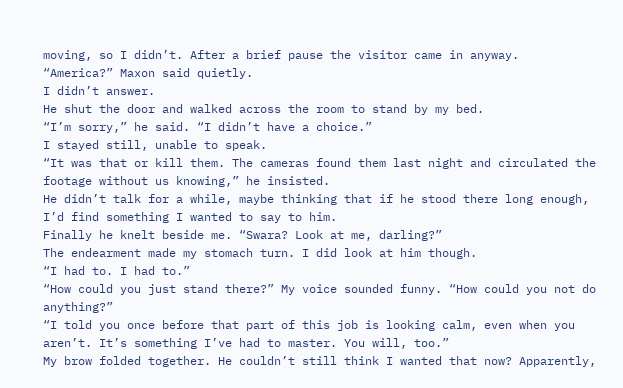moving, so I didn’t. After a brief pause the visitor came in anyway.
“America?” Maxon said quietly.
I didn’t answer.
He shut the door and walked across the room to stand by my bed.
“I’m sorry,” he said. “I didn’t have a choice.”
I stayed still, unable to speak.
“It was that or kill them. The cameras found them last night and circulated the footage without us knowing,” he insisted.
He didn’t talk for a while, maybe thinking that if he stood there long enough, I’d find something I wanted to say to him.
Finally he knelt beside me. “Swara? Look at me, darling?”
The endearment made my stomach turn. I did look at him though.
“I had to. I had to.”
“How could you just stand there?” My voice sounded funny. “How could you not do anything?”
“I told you once before that part of this job is looking calm, even when you aren’t. It’s something I’ve had to master. You will, too.”
My brow folded together. He couldn’t still think I wanted that now? Apparently,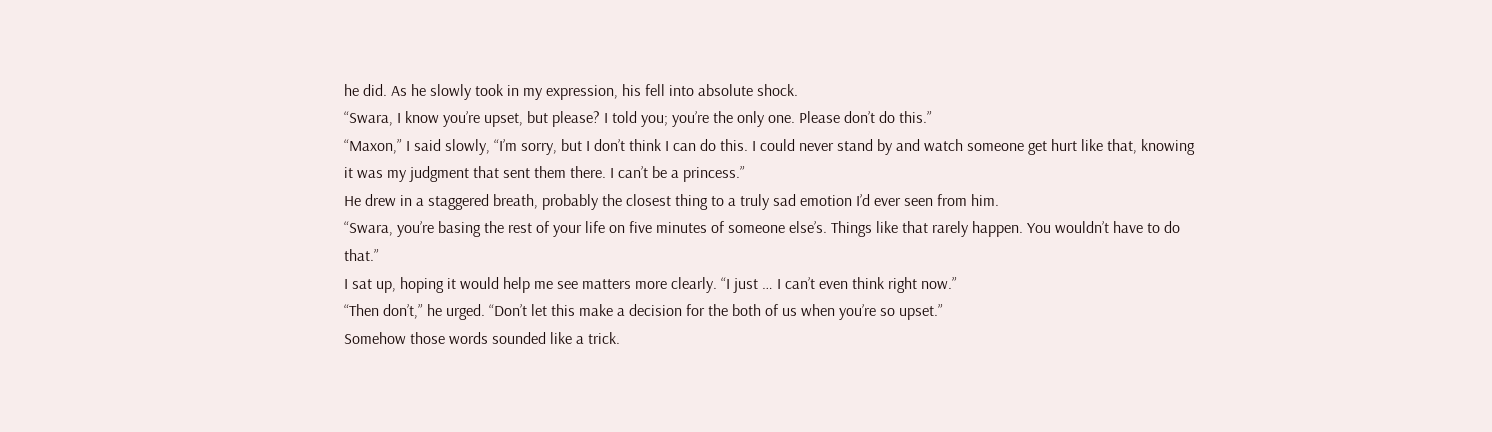he did. As he slowly took in my expression, his fell into absolute shock.
“Swara, I know you’re upset, but please? I told you; you’re the only one. Please don’t do this.”
“Maxon,” I said slowly, “I’m sorry, but I don’t think I can do this. I could never stand by and watch someone get hurt like that, knowing it was my judgment that sent them there. I can’t be a princess.”
He drew in a staggered breath, probably the closest thing to a truly sad emotion I’d ever seen from him.
“Swara, you’re basing the rest of your life on five minutes of someone else’s. Things like that rarely happen. You wouldn’t have to do that.”
I sat up, hoping it would help me see matters more clearly. “I just … I can’t even think right now.”
“Then don’t,” he urged. “Don’t let this make a decision for the both of us when you’re so upset.”
Somehow those words sounded like a trick.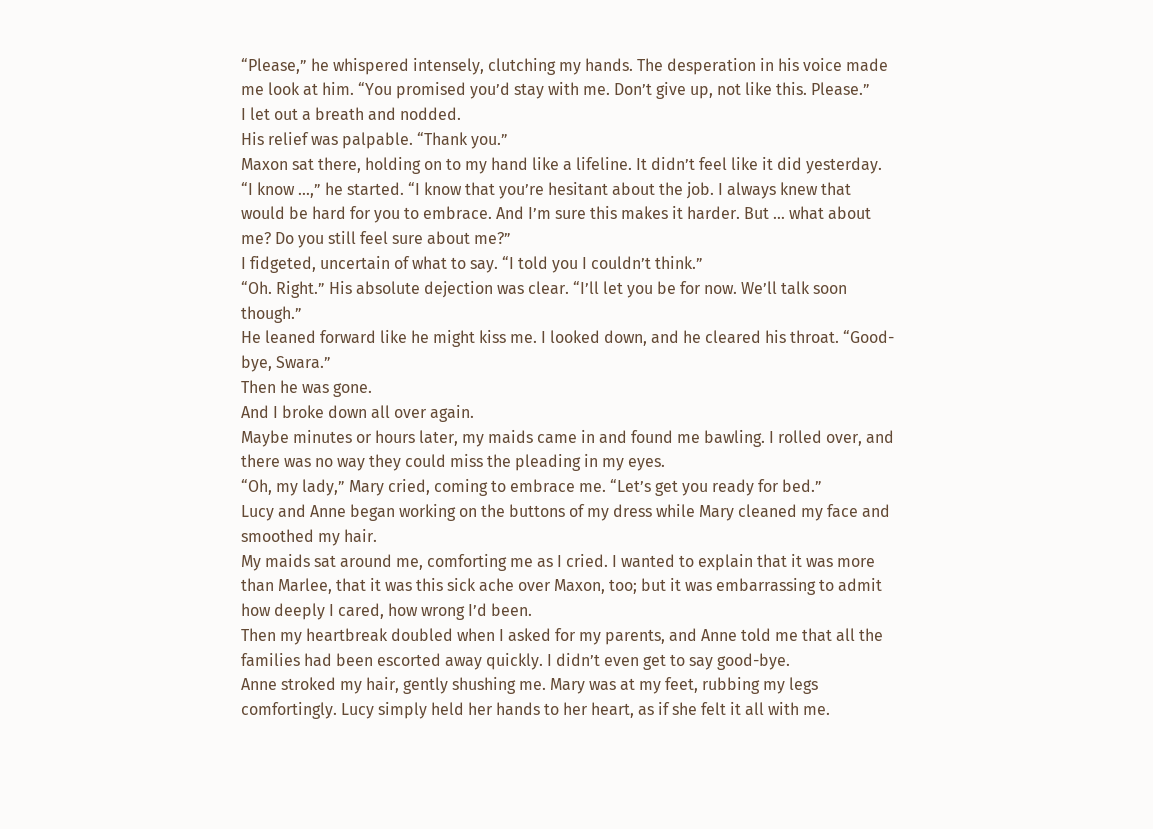“Please,” he whispered intensely, clutching my hands. The desperation in his voice made me look at him. “You promised you’d stay with me. Don’t give up, not like this. Please.”
I let out a breath and nodded.
His relief was palpable. “Thank you.”
Maxon sat there, holding on to my hand like a lifeline. It didn’t feel like it did yesterday.
“I know …,” he started. “I know that you’re hesitant about the job. I always knew that would be hard for you to embrace. And I’m sure this makes it harder. But … what about me? Do you still feel sure about me?”
I fidgeted, uncertain of what to say. “I told you I couldn’t think.”
“Oh. Right.” His absolute dejection was clear. “I’ll let you be for now. We’ll talk soon though.”
He leaned forward like he might kiss me. I looked down, and he cleared his throat. “Good-bye, Swara.”
Then he was gone.
And I broke down all over again.
Maybe minutes or hours later, my maids came in and found me bawling. I rolled over, and there was no way they could miss the pleading in my eyes.
“Oh, my lady,” Mary cried, coming to embrace me. “Let’s get you ready for bed.”
Lucy and Anne began working on the buttons of my dress while Mary cleaned my face and smoothed my hair.
My maids sat around me, comforting me as I cried. I wanted to explain that it was more than Marlee, that it was this sick ache over Maxon, too; but it was embarrassing to admit how deeply I cared, how wrong I’d been.
Then my heartbreak doubled when I asked for my parents, and Anne told me that all the families had been escorted away quickly. I didn’t even get to say good-bye.
Anne stroked my hair, gently shushing me. Mary was at my feet, rubbing my legs comfortingly. Lucy simply held her hands to her heart, as if she felt it all with me.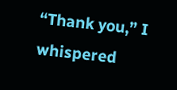“Thank you,” I whispered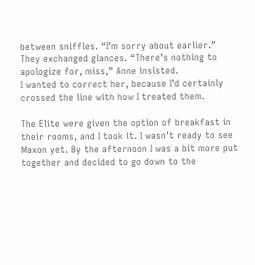between sniffles. “I’m sorry about earlier.”
They exchanged glances. “There’s nothing to apologize for, miss,” Anne insisted.
I wanted to correct her, because I’d certainly crossed the line with how I treated them.

The Elite were given the option of breakfast in their rooms, and I took it. I wasn’t ready to see Maxon yet. By the afternoon I was a bit more put together and decided to go down to the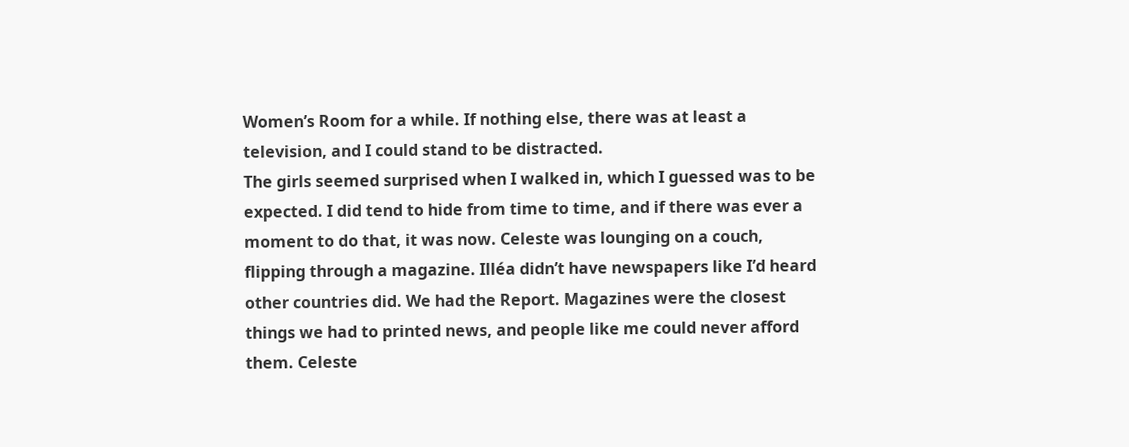Women’s Room for a while. If nothing else, there was at least a television, and I could stand to be distracted.
The girls seemed surprised when I walked in, which I guessed was to be expected. I did tend to hide from time to time, and if there was ever a moment to do that, it was now. Celeste was lounging on a couch, flipping through a magazine. Illéa didn’t have newspapers like I’d heard other countries did. We had the Report. Magazines were the closest things we had to printed news, and people like me could never afford them. Celeste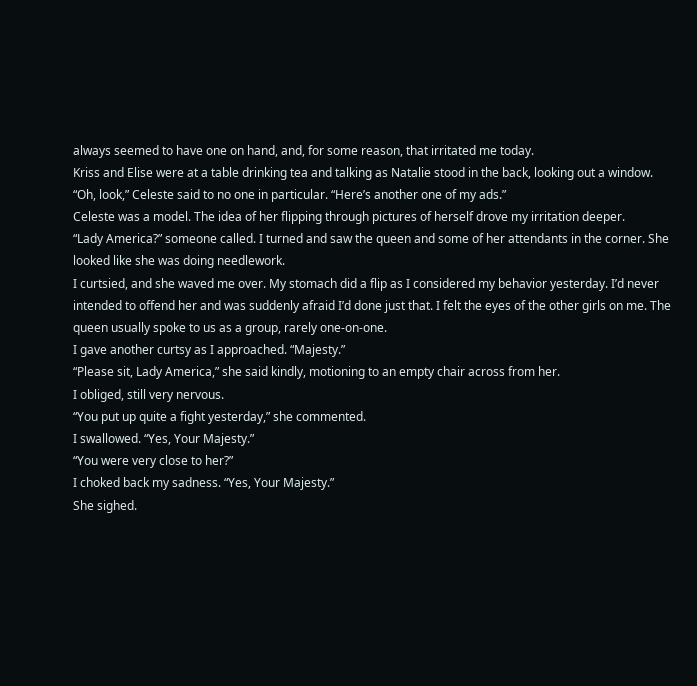always seemed to have one on hand, and, for some reason, that irritated me today.
Kriss and Elise were at a table drinking tea and talking as Natalie stood in the back, looking out a window.
“Oh, look,” Celeste said to no one in particular. “Here’s another one of my ads.”
Celeste was a model. The idea of her flipping through pictures of herself drove my irritation deeper.
“Lady America?” someone called. I turned and saw the queen and some of her attendants in the corner. She looked like she was doing needlework.
I curtsied, and she waved me over. My stomach did a flip as I considered my behavior yesterday. I’d never intended to offend her and was suddenly afraid I’d done just that. I felt the eyes of the other girls on me. The queen usually spoke to us as a group, rarely one-on-one.
I gave another curtsy as I approached. “Majesty.”
“Please sit, Lady America,” she said kindly, motioning to an empty chair across from her.
I obliged, still very nervous.
“You put up quite a fight yesterday,” she commented.
I swallowed. “Yes, Your Majesty.”
“You were very close to her?”
I choked back my sadness. “Yes, Your Majesty.”
She sighed.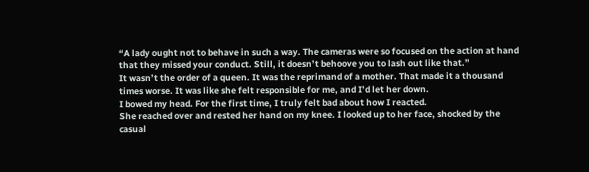“A lady ought not to behave in such a way. The cameras were so focused on the action at hand that they missed your conduct. Still, it doesn’t behoove you to lash out like that.”
It wasn’t the order of a queen. It was the reprimand of a mother. That made it a thousand times worse. It was like she felt responsible for me, and I’d let her down.
I bowed my head. For the first time, I truly felt bad about how I reacted.
She reached over and rested her hand on my knee. I looked up to her face, shocked by the casual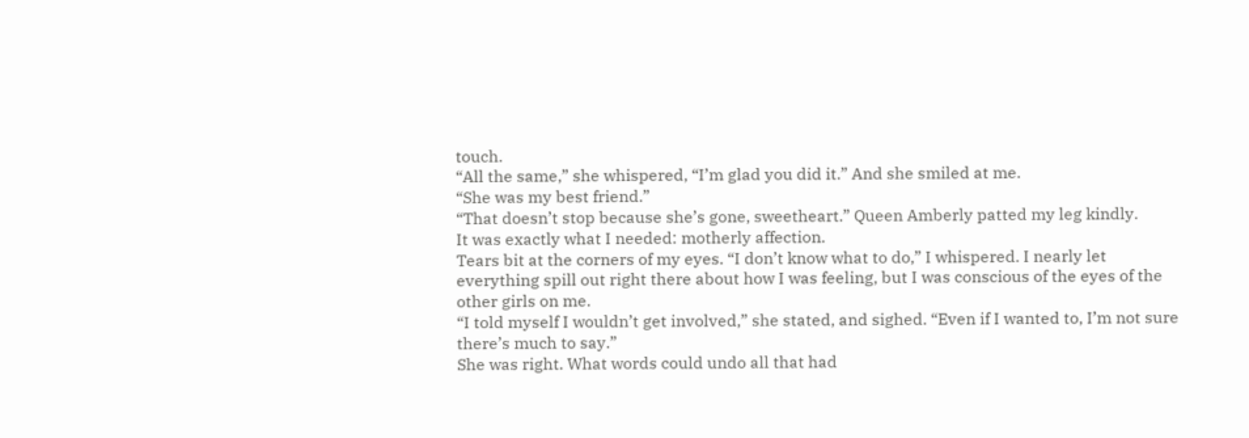touch.
“All the same,” she whispered, “I’m glad you did it.” And she smiled at me.
“She was my best friend.”
“That doesn’t stop because she’s gone, sweetheart.” Queen Amberly patted my leg kindly.
It was exactly what I needed: motherly affection.
Tears bit at the corners of my eyes. “I don’t know what to do,” I whispered. I nearly let everything spill out right there about how I was feeling, but I was conscious of the eyes of the other girls on me.
“I told myself I wouldn’t get involved,” she stated, and sighed. “Even if I wanted to, I’m not sure there’s much to say.”
She was right. What words could undo all that had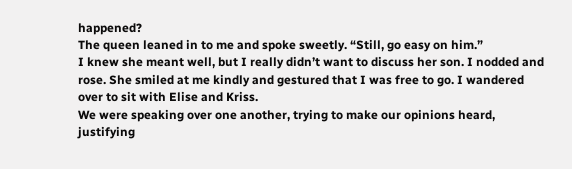happened?
The queen leaned in to me and spoke sweetly. “Still, go easy on him.”
I knew she meant well, but I really didn’t want to discuss her son. I nodded and rose. She smiled at me kindly and gestured that I was free to go. I wandered over to sit with Elise and Kriss.
We were speaking over one another, trying to make our opinions heard, justifying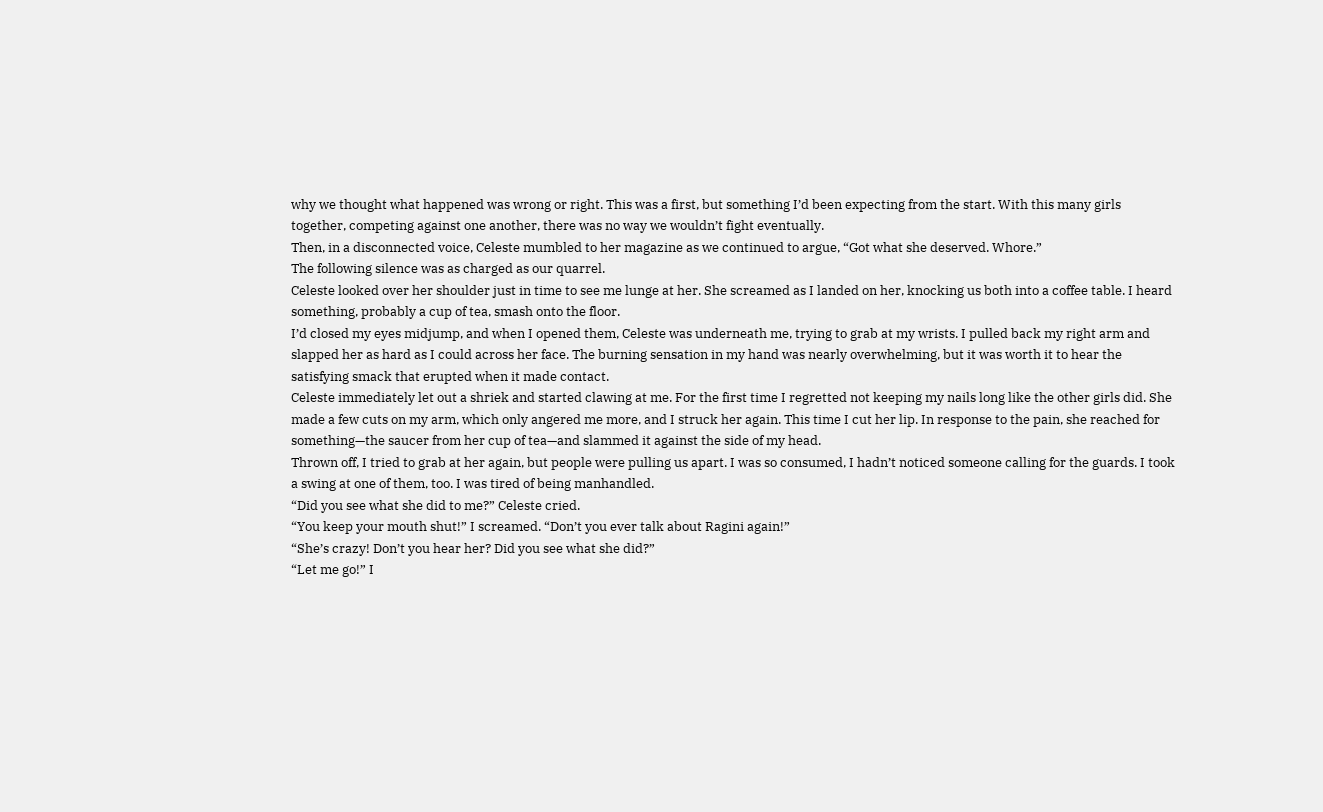why we thought what happened was wrong or right. This was a first, but something I’d been expecting from the start. With this many girls together, competing against one another, there was no way we wouldn’t fight eventually.
Then, in a disconnected voice, Celeste mumbled to her magazine as we continued to argue, “Got what she deserved. Whore.”
The following silence was as charged as our quarrel.
Celeste looked over her shoulder just in time to see me lunge at her. She screamed as I landed on her, knocking us both into a coffee table. I heard something, probably a cup of tea, smash onto the floor.
I’d closed my eyes midjump, and when I opened them, Celeste was underneath me, trying to grab at my wrists. I pulled back my right arm and slapped her as hard as I could across her face. The burning sensation in my hand was nearly overwhelming, but it was worth it to hear the satisfying smack that erupted when it made contact.
Celeste immediately let out a shriek and started clawing at me. For the first time I regretted not keeping my nails long like the other girls did. She made a few cuts on my arm, which only angered me more, and I struck her again. This time I cut her lip. In response to the pain, she reached for something—the saucer from her cup of tea—and slammed it against the side of my head.
Thrown off, I tried to grab at her again, but people were pulling us apart. I was so consumed, I hadn’t noticed someone calling for the guards. I took a swing at one of them, too. I was tired of being manhandled.
“Did you see what she did to me?” Celeste cried.
“You keep your mouth shut!” I screamed. “Don’t you ever talk about Ragini again!”
“She’s crazy! Don’t you hear her? Did you see what she did?”
“Let me go!” I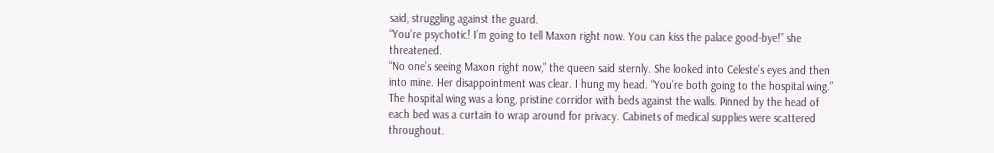said, struggling against the guard.
“You’re psychotic! I’m going to tell Maxon right now. You can kiss the palace good-bye!” she threatened.
“No one’s seeing Maxon right now,” the queen said sternly. She looked into Celeste’s eyes and then into mine. Her disappointment was clear. I hung my head. “You’re both going to the hospital wing.”
The hospital wing was a long, pristine corridor with beds against the walls. Pinned by the head of each bed was a curtain to wrap around for privacy. Cabinets of medical supplies were scattered throughout.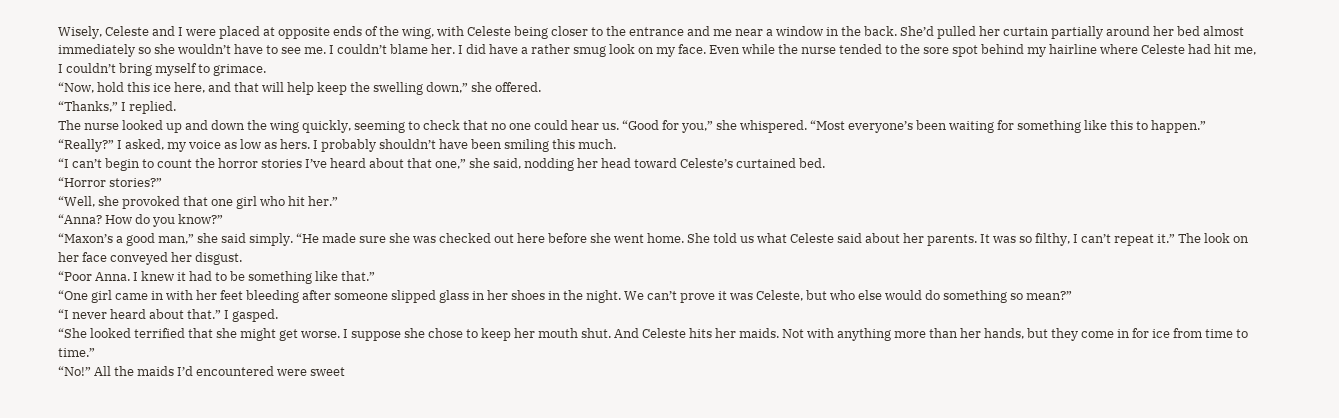Wisely, Celeste and I were placed at opposite ends of the wing, with Celeste being closer to the entrance and me near a window in the back. She’d pulled her curtain partially around her bed almost immediately so she wouldn’t have to see me. I couldn’t blame her. I did have a rather smug look on my face. Even while the nurse tended to the sore spot behind my hairline where Celeste had hit me, I couldn’t bring myself to grimace.
“Now, hold this ice here, and that will help keep the swelling down,” she offered.
“Thanks,” I replied.
The nurse looked up and down the wing quickly, seeming to check that no one could hear us. “Good for you,” she whispered. “Most everyone’s been waiting for something like this to happen.”
“Really?” I asked, my voice as low as hers. I probably shouldn’t have been smiling this much.
“I can’t begin to count the horror stories I’ve heard about that one,” she said, nodding her head toward Celeste’s curtained bed.
“Horror stories?”
“Well, she provoked that one girl who hit her.”
“Anna? How do you know?”
“Maxon’s a good man,” she said simply. “He made sure she was checked out here before she went home. She told us what Celeste said about her parents. It was so filthy, I can’t repeat it.” The look on her face conveyed her disgust.
“Poor Anna. I knew it had to be something like that.”
“One girl came in with her feet bleeding after someone slipped glass in her shoes in the night. We can’t prove it was Celeste, but who else would do something so mean?”
“I never heard about that.” I gasped.
“She looked terrified that she might get worse. I suppose she chose to keep her mouth shut. And Celeste hits her maids. Not with anything more than her hands, but they come in for ice from time to time.”
“No!” All the maids I’d encountered were sweet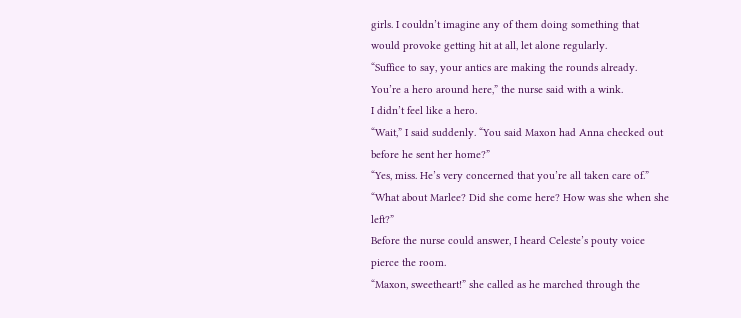girls. I couldn’t imagine any of them doing something that would provoke getting hit at all, let alone regularly.
“Suffice to say, your antics are making the rounds already. You’re a hero around here,” the nurse said with a wink.
I didn’t feel like a hero.
“Wait,” I said suddenly. “You said Maxon had Anna checked out before he sent her home?”
“Yes, miss. He’s very concerned that you’re all taken care of.”
“What about Marlee? Did she come here? How was she when she left?”
Before the nurse could answer, I heard Celeste’s pouty voice pierce the room.
“Maxon, sweetheart!” she called as he marched through the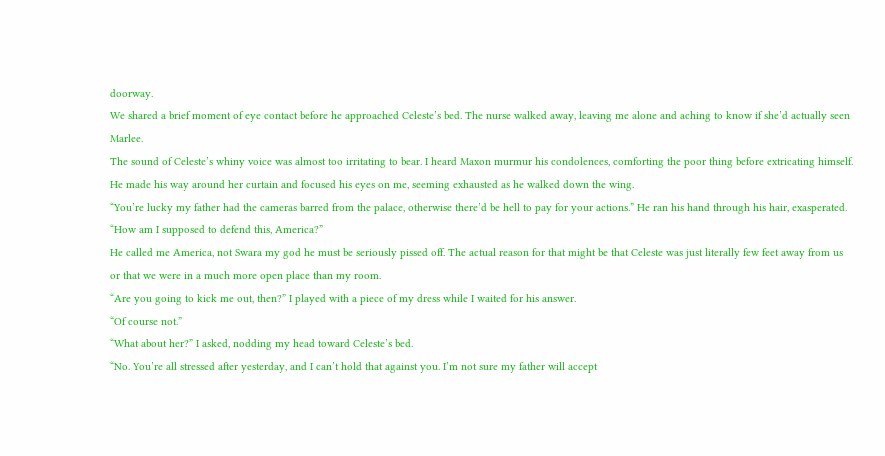doorway.
We shared a brief moment of eye contact before he approached Celeste’s bed. The nurse walked away, leaving me alone and aching to know if she’d actually seen Marlee.
The sound of Celeste’s whiny voice was almost too irritating to bear. I heard Maxon murmur his condolences, comforting the poor thing before extricating himself. He made his way around her curtain and focused his eyes on me, seeming exhausted as he walked down the wing.
“You’re lucky my father had the cameras barred from the palace, otherwise there’d be hell to pay for your actions.” He ran his hand through his hair, exasperated. “How am I supposed to defend this, America?”
He called me America, not Swara my god he must be seriously pissed off. The actual reason for that might be that Celeste was just literally few feet away from us or that we were in a much more open place than my room.
“Are you going to kick me out, then?” I played with a piece of my dress while I waited for his answer.
“Of course not.”
“What about her?” I asked, nodding my head toward Celeste’s bed.
“No. You’re all stressed after yesterday, and I can’t hold that against you. I’m not sure my father will accept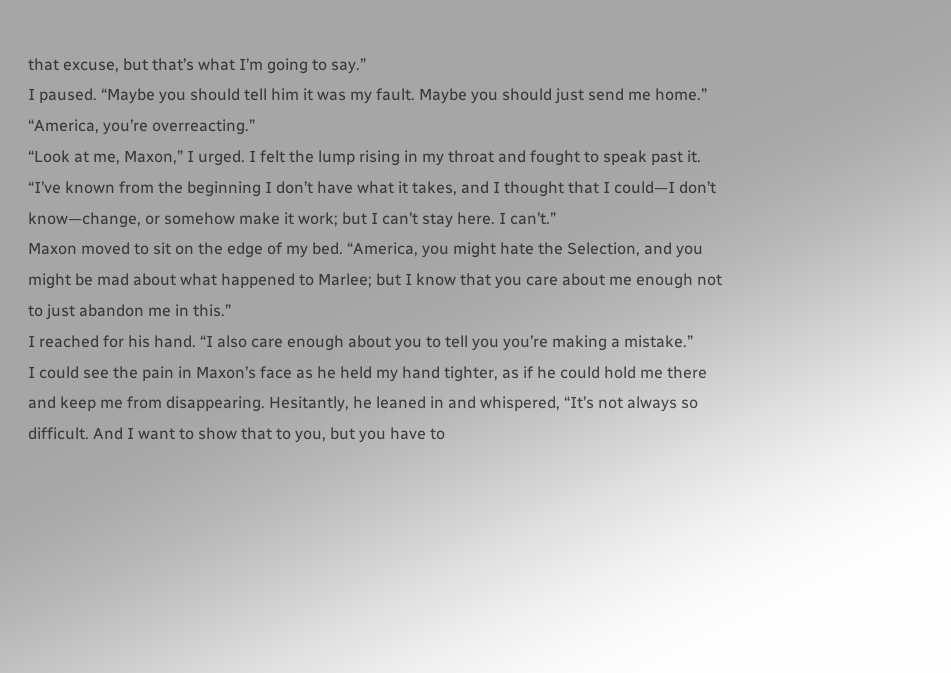that excuse, but that’s what I’m going to say.”
I paused. “Maybe you should tell him it was my fault. Maybe you should just send me home.”
“America, you’re overreacting.”
“Look at me, Maxon,” I urged. I felt the lump rising in my throat and fought to speak past it. “I’ve known from the beginning I don’t have what it takes, and I thought that I could—I don’t know—change, or somehow make it work; but I can’t stay here. I can’t.”
Maxon moved to sit on the edge of my bed. “America, you might hate the Selection, and you might be mad about what happened to Marlee; but I know that you care about me enough not to just abandon me in this.”
I reached for his hand. “I also care enough about you to tell you you’re making a mistake.”
I could see the pain in Maxon’s face as he held my hand tighter, as if he could hold me there and keep me from disappearing. Hesitantly, he leaned in and whispered, “It’s not always so difficult. And I want to show that to you, but you have to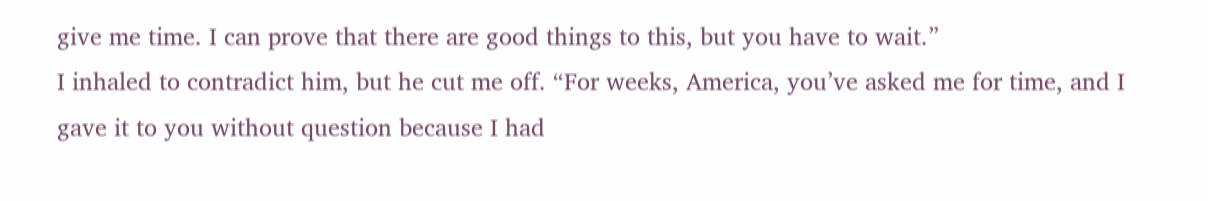give me time. I can prove that there are good things to this, but you have to wait.”
I inhaled to contradict him, but he cut me off. “For weeks, America, you’ve asked me for time, and I gave it to you without question because I had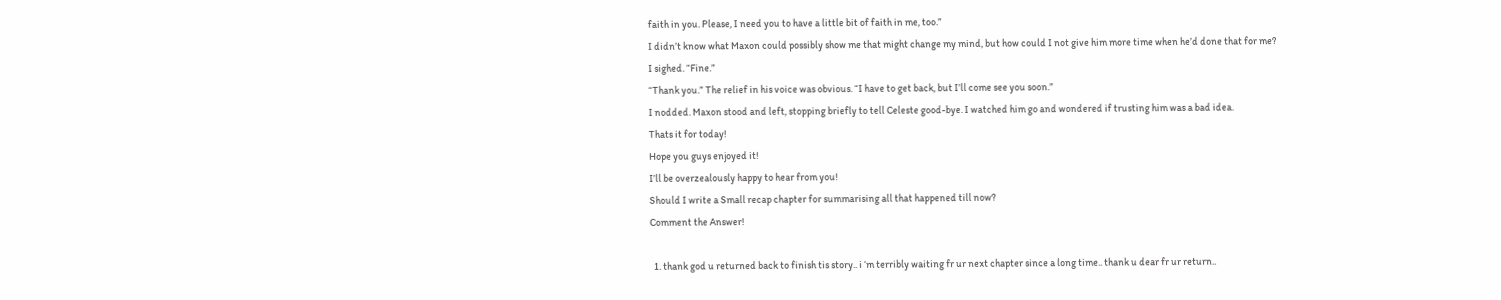faith in you. Please, I need you to have a little bit of faith in me, too.”
I didn’t know what Maxon could possibly show me that might change my mind, but how could I not give him more time when he’d done that for me?
I sighed. “Fine.”
“Thank you.” The relief in his voice was obvious. “I have to get back, but I’ll come see you soon.”
I nodded. Maxon stood and left, stopping briefly to tell Celeste good-bye. I watched him go and wondered if trusting him was a bad idea.
Thats it for today!
Hope you guys enjoyed it!
I’ll be overzealously happy to hear from you!
Should I write a Small recap chapter for summarising all that happened till now?
Comment the Answer!

  1. thank god u returned back to finish tis story.. i ‘m terribly waiting fr ur next chapter since a long time.. thank u dear fr ur return..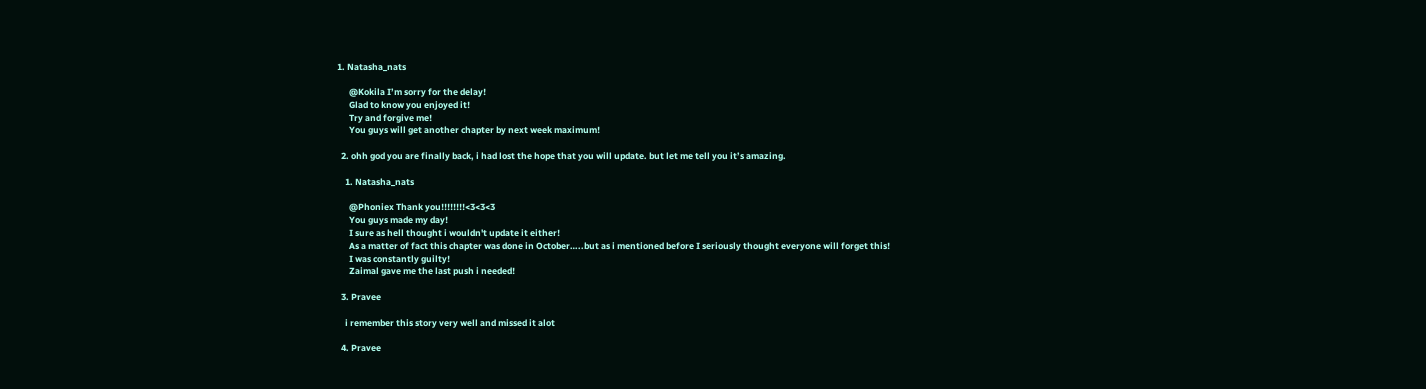1. Natasha_nats

      @Kokila I’m sorry for the delay!
      Glad to know you enjoyed it!
      Try and forgive me!
      You guys will get another chapter by next week maximum!

  2. ohh god you are finally back, i had lost the hope that you will update. but let me tell you it’s amazing.

    1. Natasha_nats

      @Phoniex Thank you!!!!!!!!<3<3<3
      You guys made my day!
      I sure as hell thought i wouldn't update it either!
      As a matter of fact this chapter was done in October…..but as i mentioned before I seriously thought everyone will forget this!
      I was constantly guilty!
      Zaimal gave me the last push i needed!

  3. Pravee

    i remember this story very well and missed it alot

  4. Pravee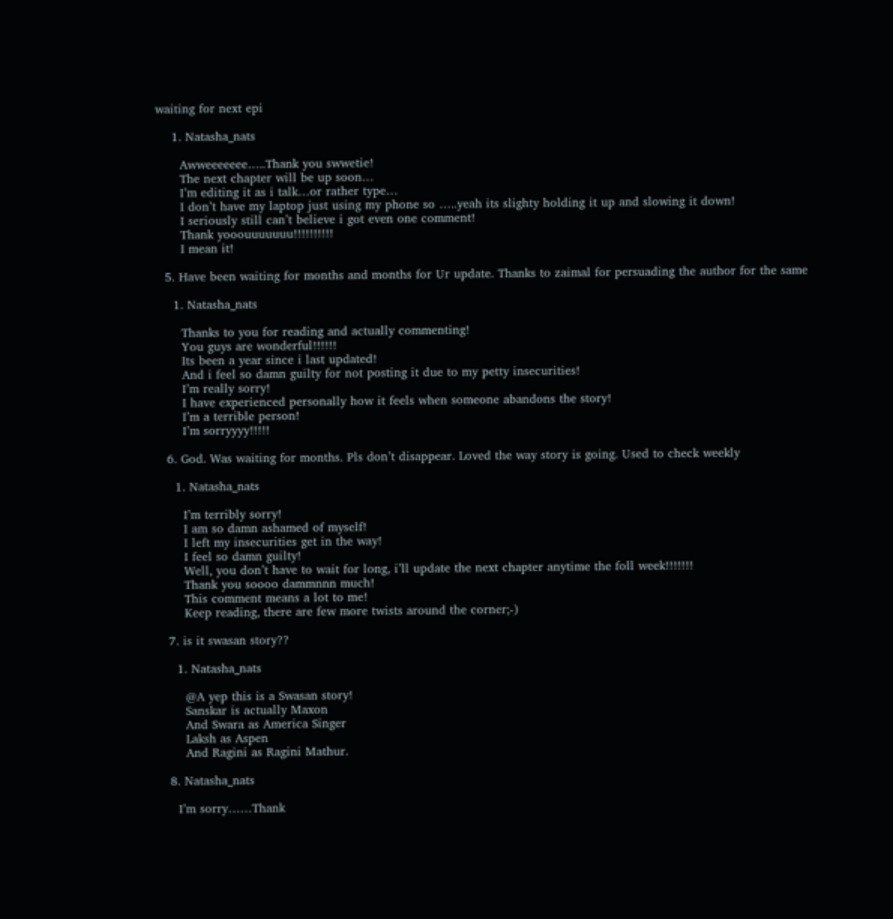waiting for next epi

    1. Natasha_nats

      Awweeeeeee…..Thank you swwetie!
      The next chapter will be up soon…
      I’m editing it as i talk…or rather type…
      I don’t have my laptop just using my phone so …..yeah its slighty holding it up and slowing it down!
      I seriously still can’t believe i got even one comment!
      Thank yooouuuuuuu!!!!!!!!!!
      I mean it!

  5. Have been waiting for months and months for Ur update. Thanks to zaimal for persuading the author for the same

    1. Natasha_nats

      Thanks to you for reading and actually commenting!
      You guys are wonderful!!!!!!
      Its been a year since i last updated!
      And i feel so damn guilty for not posting it due to my petty insecurities!
      I’m really sorry!
      I have experienced personally how it feels when someone abandons the story!
      I’m a terrible person!
      I’m sorryyyy!!!!!

  6. God. Was waiting for months. Pls don’t disappear. Loved the way story is going. Used to check weekly

    1. Natasha_nats

      I’m terribly sorry!
      I am so damn ashamed of myself!
      I left my insecurities get in the way!
      I feel so damn guilty!
      Well, you don’t have to wait for long, i’ll update the next chapter anytime the foll week!!!!!!!
      Thank you soooo dammnnn much!
      This comment means a lot to me!
      Keep reading, there are few more twists around the corner;-)

  7. is it swasan story??

    1. Natasha_nats

      @A yep this is a Swasan story!
      Sanskar is actually Maxon
      And Swara as America Singer
      Laksh as Aspen
      And Ragini as Ragini Mathur.

  8. Natasha_nats

    I’m sorry……Thank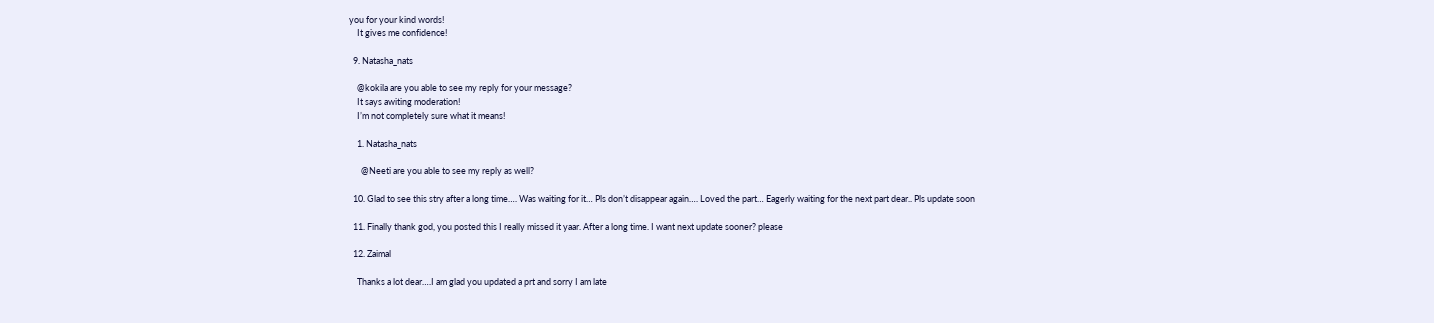you for your kind words!
    It gives me confidence!

  9. Natasha_nats

    @kokila are you able to see my reply for your message?
    It says awiting moderation!
    I’m not completely sure what it means!

    1. Natasha_nats

      @Neeti are you able to see my reply as well?

  10. Glad to see this stry after a long time…. Was waiting for it… Pls don’t disappear again…. Loved the part… Eagerly waiting for the next part dear.. Pls update soon

  11. Finally thank god, you posted this I really missed it yaar. After a long time. I want next update sooner? please

  12. Zaimal

    Thanks a lot dear….I am glad you updated a prt and sorry I am late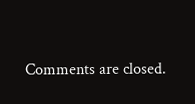Comments are closed.